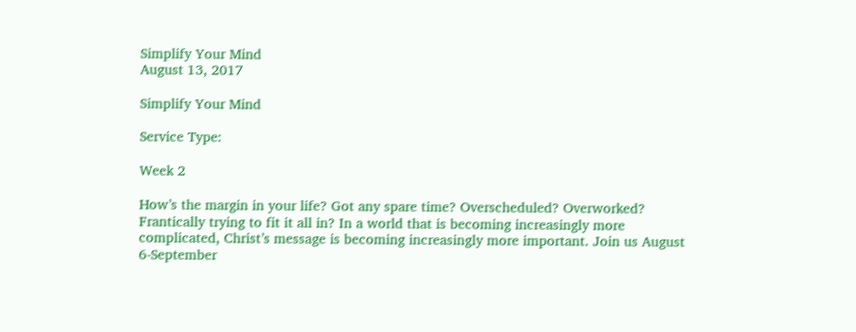Simplify Your Mind
August 13, 2017

Simplify Your Mind

Service Type:

Week 2

How’s the margin in your life? Got any spare time? Overscheduled? Overworked? Frantically trying to fit it all in? In a world that is becoming increasingly more complicated, Christ’s message is becoming increasingly more important. Join us August 6-September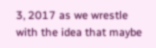3, 2017 as we wrestle with the idea that maybe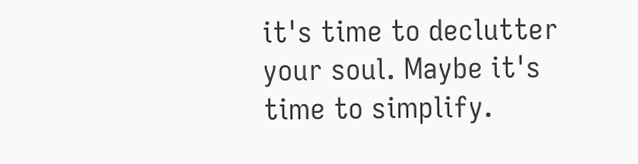it's time to declutter your soul. Maybe it's time to simplify.